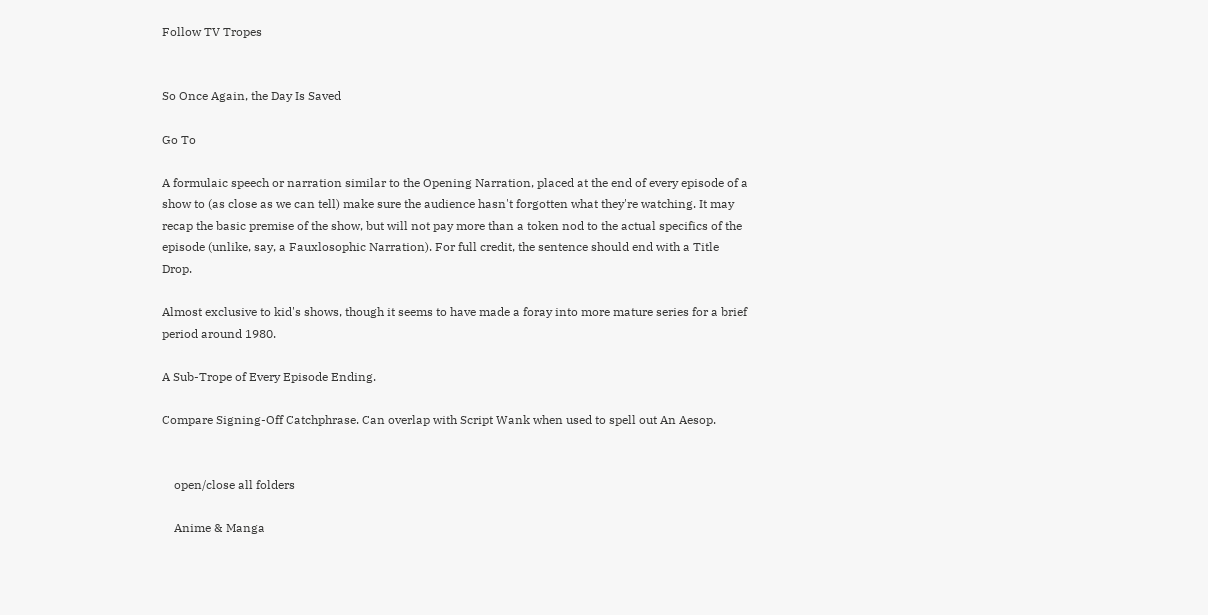Follow TV Tropes


So Once Again, the Day Is Saved

Go To

A formulaic speech or narration similar to the Opening Narration, placed at the end of every episode of a show to (as close as we can tell) make sure the audience hasn't forgotten what they're watching. It may recap the basic premise of the show, but will not pay more than a token nod to the actual specifics of the episode (unlike, say, a Fauxlosophic Narration). For full credit, the sentence should end with a Title Drop.

Almost exclusive to kid's shows, though it seems to have made a foray into more mature series for a brief period around 1980.

A Sub-Trope of Every Episode Ending.

Compare Signing-Off Catchphrase. Can overlap with Script Wank when used to spell out An Aesop.


    open/close all folders

    Anime & Manga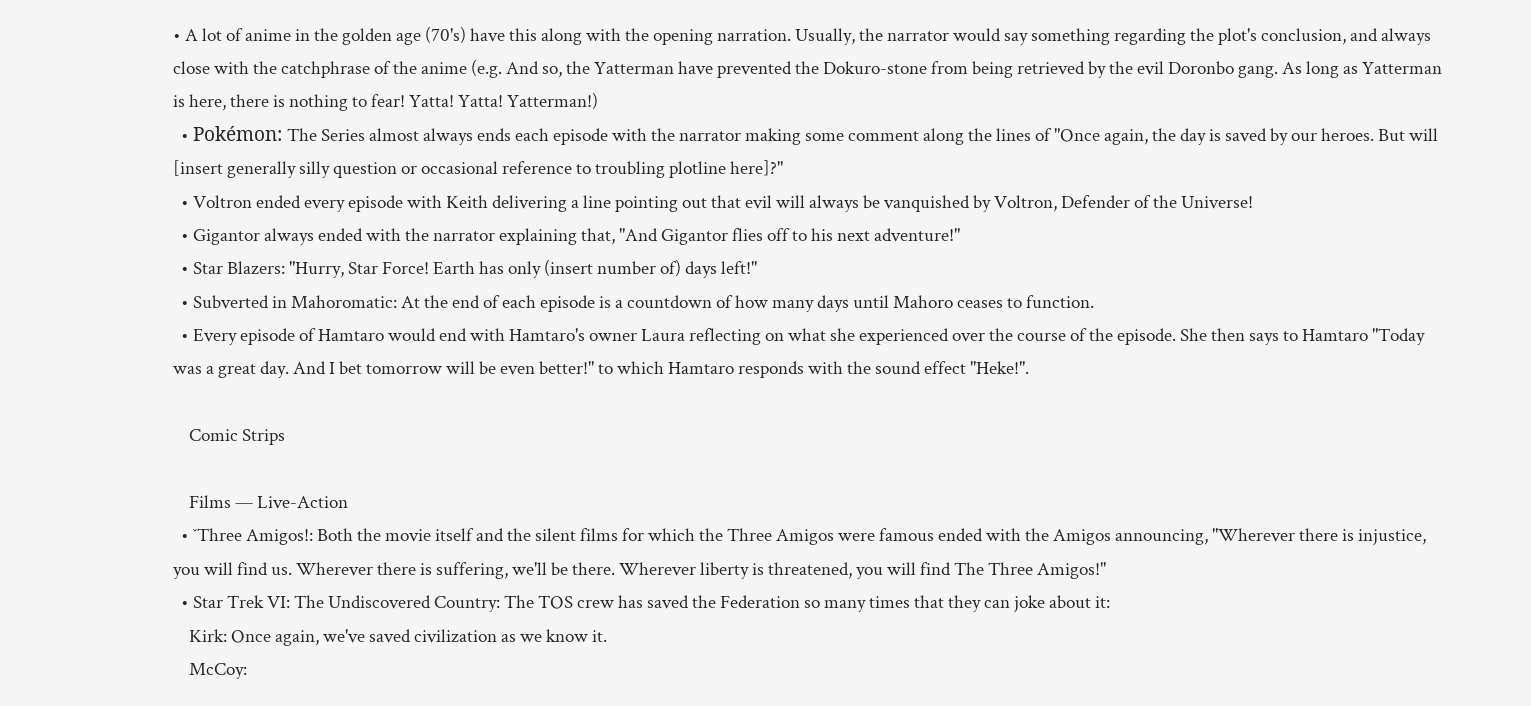• A lot of anime in the golden age (70's) have this along with the opening narration. Usually, the narrator would say something regarding the plot's conclusion, and always close with the catchphrase of the anime (e.g. And so, the Yatterman have prevented the Dokuro-stone from being retrieved by the evil Doronbo gang. As long as Yatterman is here, there is nothing to fear! Yatta! Yatta! Yatterman!)
  • Pokémon: The Series almost always ends each episode with the narrator making some comment along the lines of "Once again, the day is saved by our heroes. But will [insert generally silly question or occasional reference to troubling plotline here]?"
  • Voltron ended every episode with Keith delivering a line pointing out that evil will always be vanquished by Voltron, Defender of the Universe!
  • Gigantor always ended with the narrator explaining that, "And Gigantor flies off to his next adventure!"
  • Star Blazers: "Hurry, Star Force! Earth has only (insert number of) days left!"
  • Subverted in Mahoromatic: At the end of each episode is a countdown of how many days until Mahoro ceases to function.
  • Every episode of Hamtaro would end with Hamtaro's owner Laura reflecting on what she experienced over the course of the episode. She then says to Hamtaro "Today was a great day. And I bet tomorrow will be even better!" to which Hamtaro responds with the sound effect "Heke!".

    Comic Strips

    Films — Live-Action
  • ˇThree Amigos!: Both the movie itself and the silent films for which the Three Amigos were famous ended with the Amigos announcing, "Wherever there is injustice, you will find us. Wherever there is suffering, we'll be there. Wherever liberty is threatened, you will find The Three Amigos!"
  • Star Trek VI: The Undiscovered Country: The TOS crew has saved the Federation so many times that they can joke about it:
    Kirk: Once again, we've saved civilization as we know it.
    McCoy: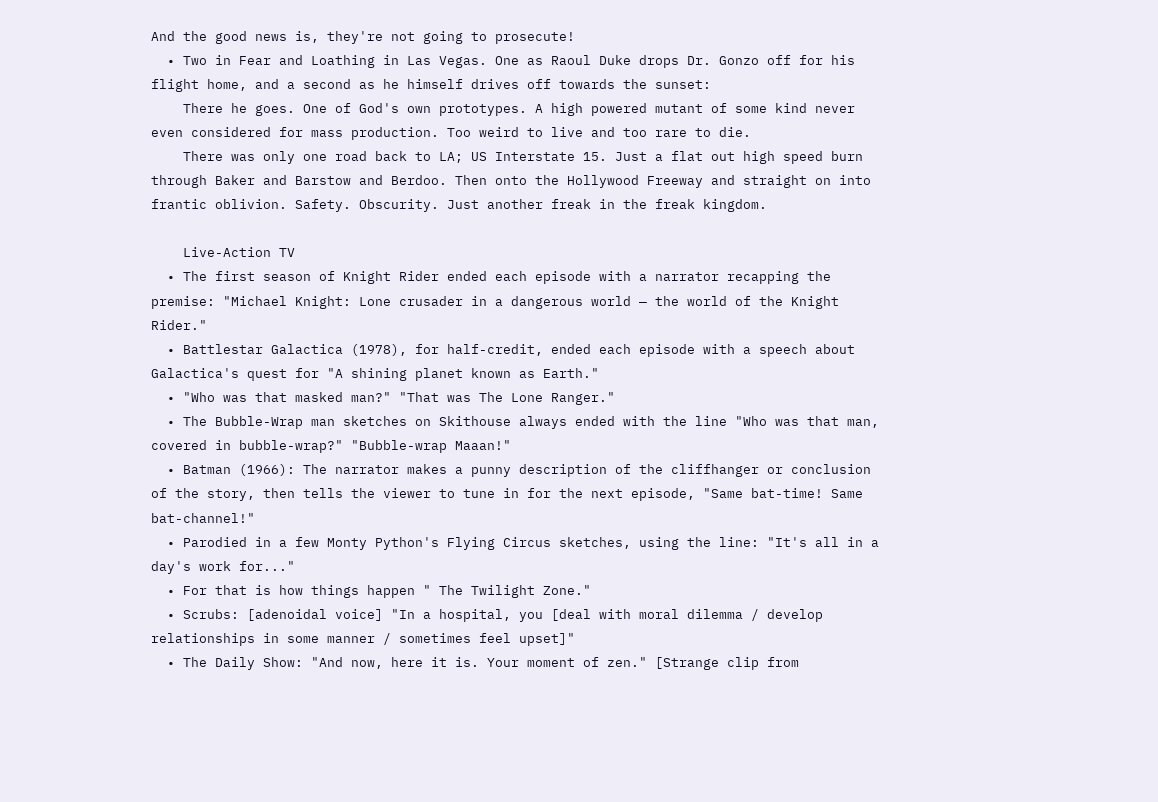And the good news is, they're not going to prosecute!
  • Two in Fear and Loathing in Las Vegas. One as Raoul Duke drops Dr. Gonzo off for his flight home, and a second as he himself drives off towards the sunset:
    There he goes. One of God's own prototypes. A high powered mutant of some kind never even considered for mass production. Too weird to live and too rare to die.
    There was only one road back to LA; US Interstate 15. Just a flat out high speed burn through Baker and Barstow and Berdoo. Then onto the Hollywood Freeway and straight on into frantic oblivion. Safety. Obscurity. Just another freak in the freak kingdom.

    Live-Action TV
  • The first season of Knight Rider ended each episode with a narrator recapping the premise: "Michael Knight: Lone crusader in a dangerous world — the world of the Knight Rider."
  • Battlestar Galactica (1978), for half-credit, ended each episode with a speech about Galactica's quest for "A shining planet known as Earth."
  • "Who was that masked man?" "That was The Lone Ranger."
  • The Bubble-Wrap man sketches on Skithouse always ended with the line "Who was that man, covered in bubble-wrap?" "Bubble-wrap Maaan!"
  • Batman (1966): The narrator makes a punny description of the cliffhanger or conclusion of the story, then tells the viewer to tune in for the next episode, "Same bat-time! Same bat-channel!"
  • Parodied in a few Monty Python's Flying Circus sketches, using the line: "It's all in a day's work for..."
  • For that is how things happen " The Twilight Zone."
  • Scrubs: [adenoidal voice] "In a hospital, you [deal with moral dilemma / develop relationships in some manner / sometimes feel upset]"
  • The Daily Show: "And now, here it is. Your moment of zen." [Strange clip from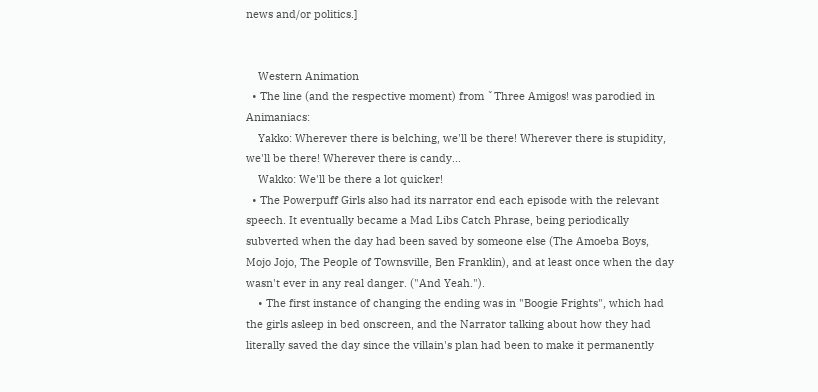news and/or politics.]


    Western Animation
  • The line (and the respective moment) from ˇThree Amigos! was parodied in Animaniacs:
    Yakko: Wherever there is belching, we'll be there! Wherever there is stupidity, we'll be there! Wherever there is candy...
    Wakko: We'll be there a lot quicker!
  • The Powerpuff Girls also had its narrator end each episode with the relevant speech. It eventually became a Mad Libs Catch Phrase, being periodically subverted when the day had been saved by someone else (The Amoeba Boys, Mojo Jojo, The People of Townsville, Ben Franklin), and at least once when the day wasn't ever in any real danger. ("And Yeah.").
    • The first instance of changing the ending was in "Boogie Frights", which had the girls asleep in bed onscreen, and the Narrator talking about how they had literally saved the day since the villain's plan had been to make it permanently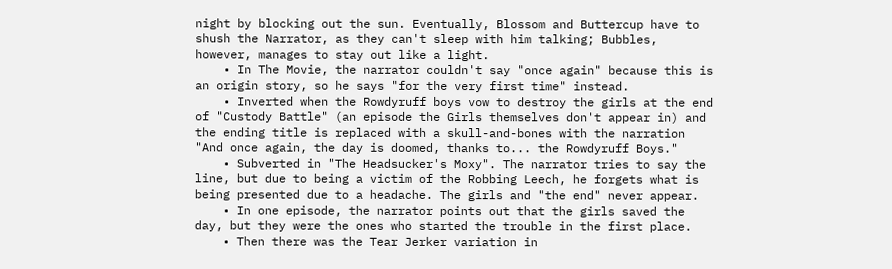night by blocking out the sun. Eventually, Blossom and Buttercup have to shush the Narrator, as they can't sleep with him talking; Bubbles, however, manages to stay out like a light.
    • In The Movie, the narrator couldn't say "once again" because this is an origin story, so he says "for the very first time" instead.
    • Inverted when the Rowdyruff boys vow to destroy the girls at the end of "Custody Battle" (an episode the Girls themselves don't appear in) and the ending title is replaced with a skull-and-bones with the narration "And once again, the day is doomed, thanks to... the Rowdyruff Boys."
    • Subverted in "The Headsucker's Moxy". The narrator tries to say the line, but due to being a victim of the Robbing Leech, he forgets what is being presented due to a headache. The girls and "the end" never appear.
    • In one episode, the narrator points out that the girls saved the day, but they were the ones who started the trouble in the first place.
    • Then there was the Tear Jerker variation in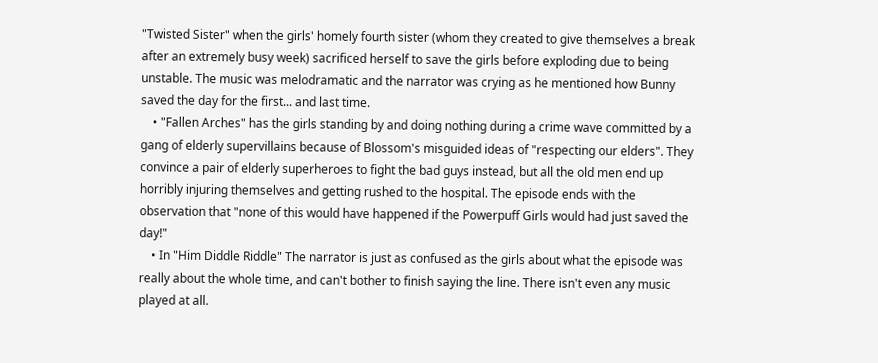"Twisted Sister" when the girls' homely fourth sister (whom they created to give themselves a break after an extremely busy week) sacrificed herself to save the girls before exploding due to being unstable. The music was melodramatic and the narrator was crying as he mentioned how Bunny saved the day for the first... and last time.
    • "Fallen Arches" has the girls standing by and doing nothing during a crime wave committed by a gang of elderly supervillains because of Blossom's misguided ideas of "respecting our elders". They convince a pair of elderly superheroes to fight the bad guys instead, but all the old men end up horribly injuring themselves and getting rushed to the hospital. The episode ends with the observation that "none of this would have happened if the Powerpuff Girls would had just saved the day!"
    • In "Him Diddle Riddle" The narrator is just as confused as the girls about what the episode was really about the whole time, and can't bother to finish saying the line. There isn't even any music played at all.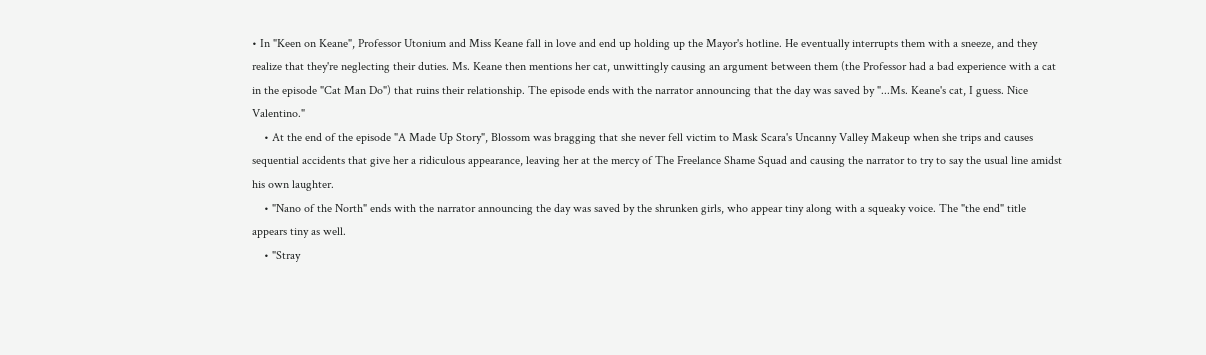• In "Keen on Keane", Professor Utonium and Miss Keane fall in love and end up holding up the Mayor's hotline. He eventually interrupts them with a sneeze, and they realize that they're neglecting their duties. Ms. Keane then mentions her cat, unwittingly causing an argument between them (the Professor had a bad experience with a cat in the episode "Cat Man Do") that ruins their relationship. The episode ends with the narrator announcing that the day was saved by "...Ms. Keane's cat, I guess. Nice Valentino."
    • At the end of the episode "A Made Up Story", Blossom was bragging that she never fell victim to Mask Scara's Uncanny Valley Makeup when she trips and causes sequential accidents that give her a ridiculous appearance, leaving her at the mercy of The Freelance Shame Squad and causing the narrator to try to say the usual line amidst his own laughter.
    • "Nano of the North" ends with the narrator announcing the day was saved by the shrunken girls, who appear tiny along with a squeaky voice. The "the end" title appears tiny as well.
    • "Stray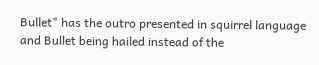Bullet" has the outro presented in squirrel language and Bullet being hailed instead of the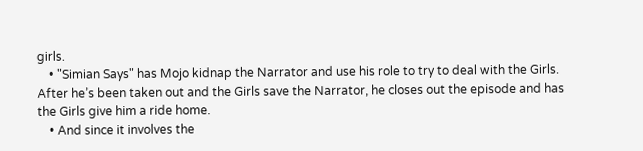girls.
    • "Simian Says" has Mojo kidnap the Narrator and use his role to try to deal with the Girls. After he’s been taken out and the Girls save the Narrator, he closes out the episode and has the Girls give him a ride home.
    • And since it involves the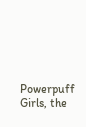Powerpuff Girls, the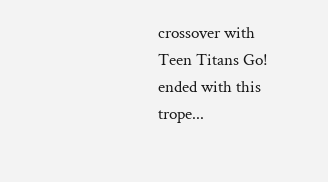crossover with Teen Titans Go! ended with this trope...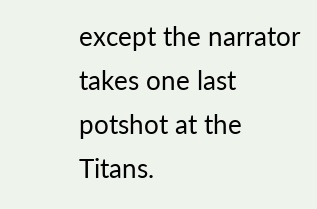except the narrator takes one last potshot at the Titans.